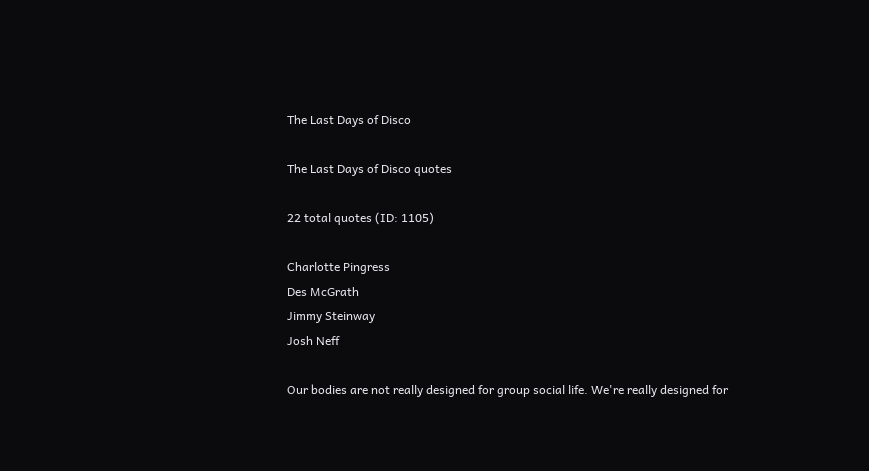The Last Days of Disco

The Last Days of Disco quotes

22 total quotes (ID: 1105)

Charlotte Pingress
Des McGrath
Jimmy Steinway
Josh Neff

Our bodies are not really designed for group social life. We're really designed for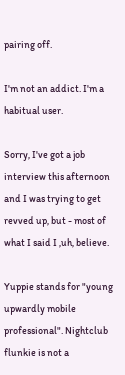pairing off.

I'm not an addict. I'm a habitual user.

Sorry, I've got a job interview this afternoon and I was trying to get revved up, but - most of what I said I ,uh, believe.

Yuppie stands for "young upwardly mobile professional". Nightclub flunkie is not a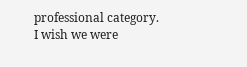professional category. I wish we were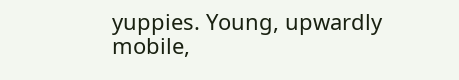yuppies. Young, upwardly mobile,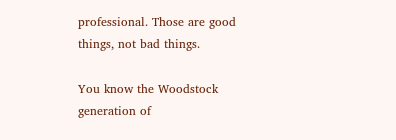professional. Those are good things, not bad things.

You know the Woodstock generation of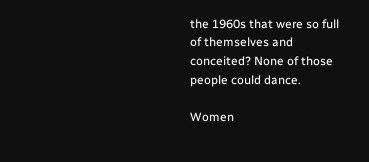the 1960s that were so full of themselves and conceited? None of those people could dance.

Women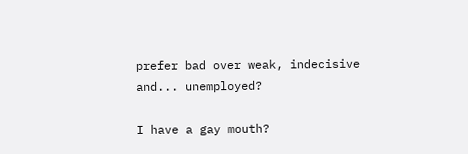prefer bad over weak, indecisive and... unemployed?

I have a gay mouth?